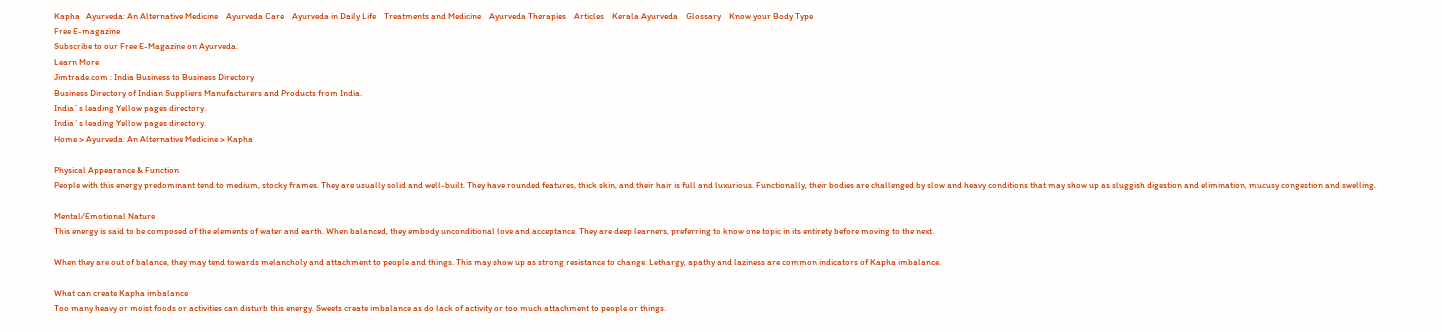Kapha   Ayurveda: An Alternative Medicine    Ayurveda Care    Ayurveda in Daily Life    Treatments and Medicine    Ayurveda Therapies    Articles    Kerala Ayurveda    Glossary    Know your Body Type
Free E-magazine
Subscribe to our Free E-Magazine on Ayurveda.
Learn More
Jimtrade.com : India Business to Business Directory
Business Directory of Indian Suppliers Manufacturers and Products from India.
India`s leading Yellow pages directory.
India`s leading Yellow pages directory.
Home > Ayurveda: An Alternative Medicine > Kapha

Physical Appearance & Function
People with this energy predominant tend to medium, stocky frames. They are usually solid and well-built. They have rounded features, thick skin, and their hair is full and luxurious. Functionally, their bodies are challenged by slow and heavy conditions that may show up as sluggish digestion and elimination, mucusy congestion and swelling.

Mental/Emotional Nature
This energy is said to be composed of the elements of water and earth. When balanced, they embody unconditional love and acceptance. They are deep learners, preferring to know one topic in its entirety before moving to the next.

When they are out of balance, they may tend towards melancholy and attachment to people and things. This may show up as strong resistance to change. Lethargy, apathy and laziness are common indicators of Kapha imbalance.

What can create Kapha imbalance
Too many heavy or moist foods or activities can disturb this energy. Sweets create imbalance as do lack of activity or too much attachment to people or things.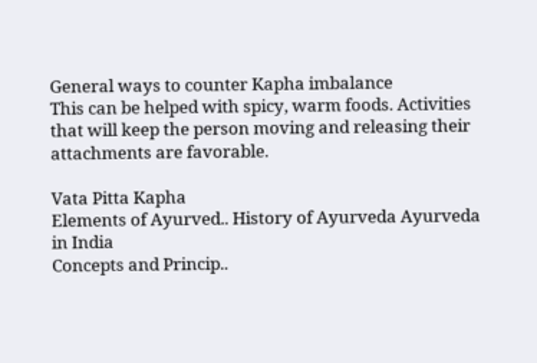General ways to counter Kapha imbalance
This can be helped with spicy, warm foods. Activities that will keep the person moving and releasing their attachments are favorable.

Vata Pitta Kapha
Elements of Ayurved.. History of Ayurveda Ayurveda in India
Concepts and Princip..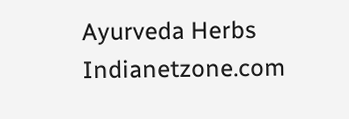Ayurveda Herbs
Indianetzone.com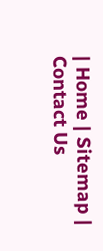| Home | Sitemap | Contact Us